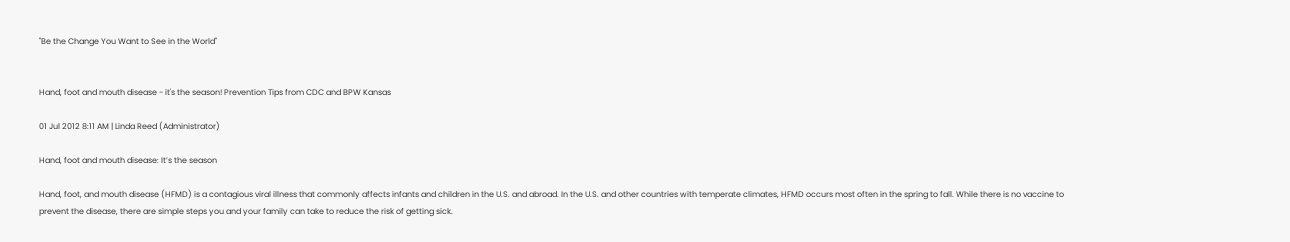"Be the Change You Want to See in the World"


Hand, foot and mouth disease - it's the season! Prevention Tips from CDC and BPW Kansas

01 Jul 2012 8:11 AM | Linda Reed (Administrator)

Hand, foot and mouth disease: It’s the season

Hand, foot, and mouth disease (HFMD) is a contagious viral illness that commonly affects infants and children in the U.S. and abroad. In the U.S. and other countries with temperate climates, HFMD occurs most often in the spring to fall. While there is no vaccine to prevent the disease, there are simple steps you and your family can take to reduce the risk of getting sick.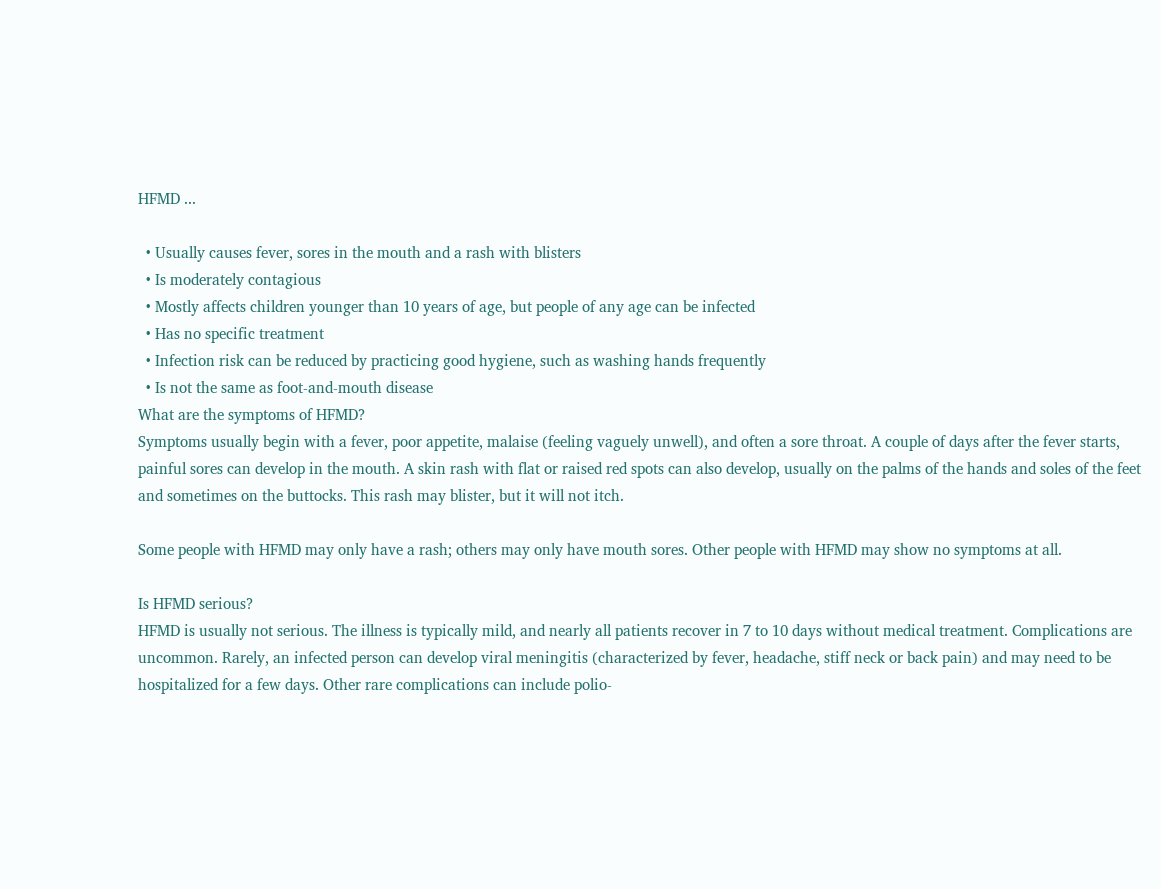HFMD ...

  • Usually causes fever, sores in the mouth and a rash with blisters
  • Is moderately contagious
  • Mostly affects children younger than 10 years of age, but people of any age can be infected
  • Has no specific treatment
  • Infection risk can be reduced by practicing good hygiene, such as washing hands frequently
  • Is not the same as foot-and-mouth disease
What are the symptoms of HFMD?
Symptoms usually begin with a fever, poor appetite, malaise (feeling vaguely unwell), and often a sore throat. A couple of days after the fever starts, painful sores can develop in the mouth. A skin rash with flat or raised red spots can also develop, usually on the palms of the hands and soles of the feet and sometimes on the buttocks. This rash may blister, but it will not itch.

Some people with HFMD may only have a rash; others may only have mouth sores. Other people with HFMD may show no symptoms at all.

Is HFMD serious?
HFMD is usually not serious. The illness is typically mild, and nearly all patients recover in 7 to 10 days without medical treatment. Complications are uncommon. Rarely, an infected person can develop viral meningitis (characterized by fever, headache, stiff neck or back pain) and may need to be hospitalized for a few days. Other rare complications can include polio-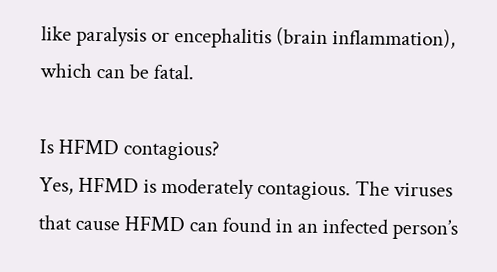like paralysis or encephalitis (brain inflammation), which can be fatal.

Is HFMD contagious?
Yes, HFMD is moderately contagious. The viruses that cause HFMD can found in an infected person’s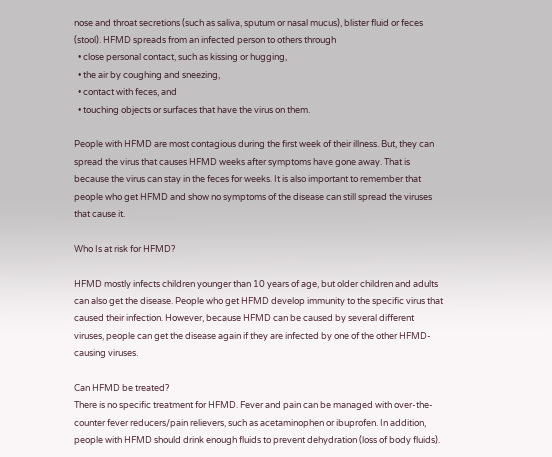nose and throat secretions (such as saliva, sputum or nasal mucus), blister fluid or feces (stool). HFMD spreads from an infected person to others through
  • close personal contact, such as kissing or hugging,
  • the air by coughing and sneezing,
  • contact with feces, and
  • touching objects or surfaces that have the virus on them.

People with HFMD are most contagious during the first week of their illness. But, they can spread the virus that causes HFMD weeks after symptoms have gone away. That is because the virus can stay in the feces for weeks. It is also important to remember that people who get HFMD and show no symptoms of the disease can still spread the viruses that cause it.

Who Is at risk for HFMD?

HFMD mostly infects children younger than 10 years of age, but older children and adults can also get the disease. People who get HFMD develop immunity to the specific virus that caused their infection. However, because HFMD can be caused by several different viruses, people can get the disease again if they are infected by one of the other HFMD-causing viruses.

Can HFMD be treated?
There is no specific treatment for HFMD. Fever and pain can be managed with over-the-counter fever reducers/pain relievers, such as acetaminophen or ibuprofen. In addition, people with HFMD should drink enough fluids to prevent dehydration (loss of body fluids).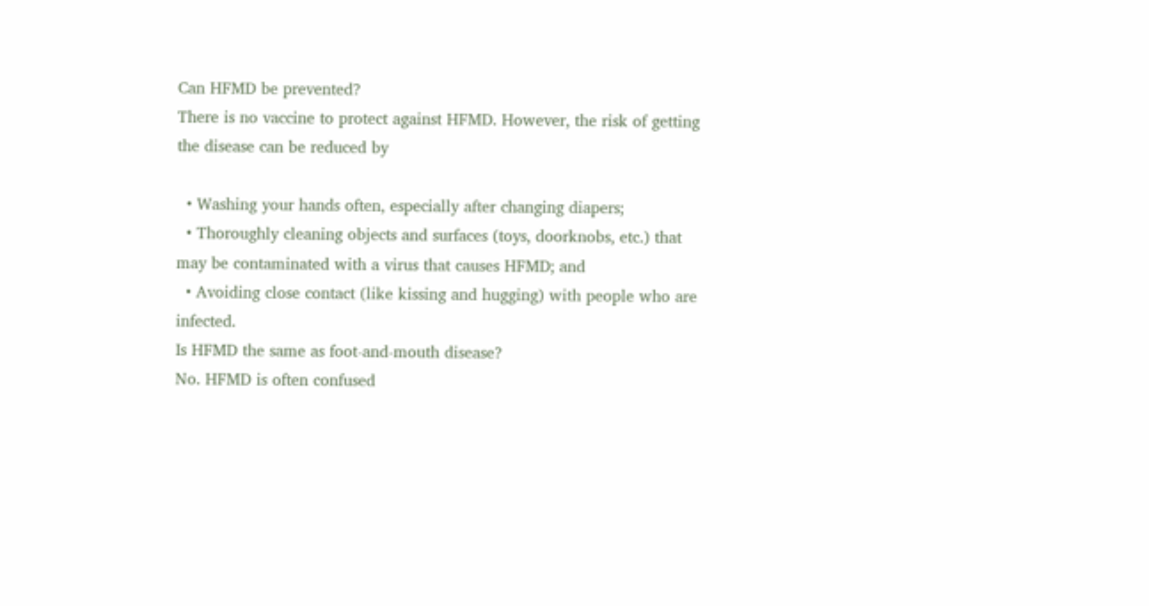Can HFMD be prevented?
There is no vaccine to protect against HFMD. However, the risk of getting the disease can be reduced by

  • Washing your hands often, especially after changing diapers;
  • Thoroughly cleaning objects and surfaces (toys, doorknobs, etc.) that may be contaminated with a virus that causes HFMD; and
  • Avoiding close contact (like kissing and hugging) with people who are infected.
Is HFMD the same as foot-and-mouth disease?
No. HFMD is often confused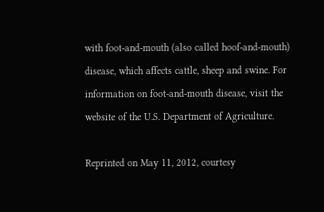with foot-and-mouth (also called hoof-and-mouth) disease, which affects cattle, sheep and swine. For information on foot-and-mouth disease, visit the website of the U.S. Department of Agriculture.

Reprinted on May 11, 2012, courtesy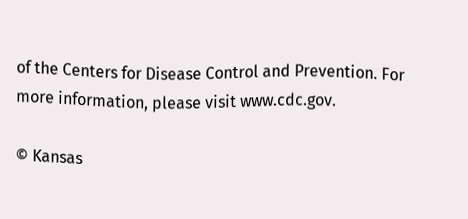of the Centers for Disease Control and Prevention. For more information, please visit www.cdc.gov.

© Kansas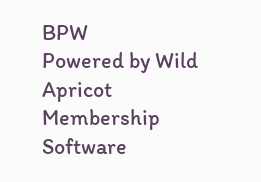BPW
Powered by Wild Apricot Membership Software